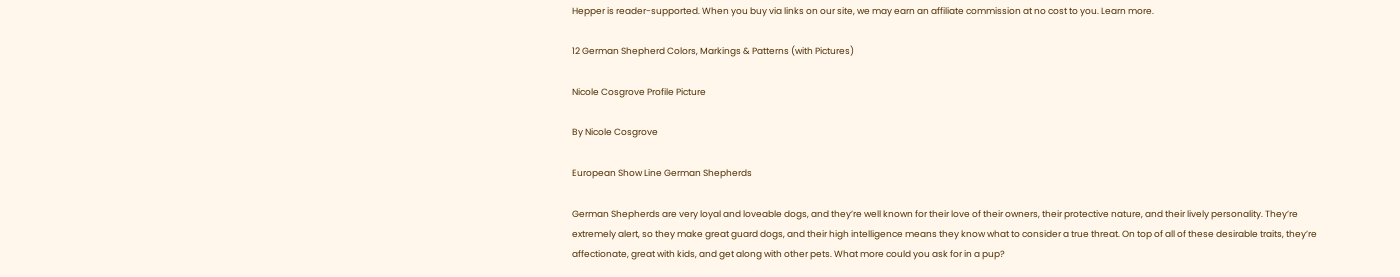Hepper is reader-supported. When you buy via links on our site, we may earn an affiliate commission at no cost to you. Learn more.

12 German Shepherd Colors, Markings & Patterns (with Pictures)

Nicole Cosgrove Profile Picture

By Nicole Cosgrove

European Show Line German Shepherds

German Shepherds are very loyal and loveable dogs, and they’re well known for their love of their owners, their protective nature, and their lively personality. They’re extremely alert, so they make great guard dogs, and their high intelligence means they know what to consider a true threat. On top of all of these desirable traits, they’re affectionate, great with kids, and get along with other pets. What more could you ask for in a pup?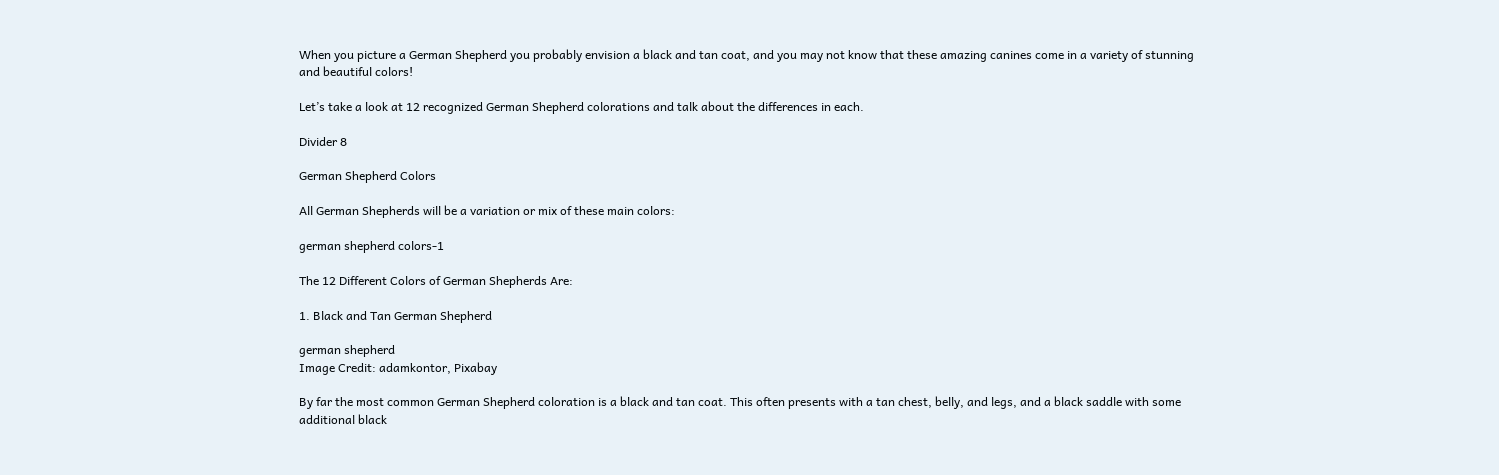When you picture a German Shepherd you probably envision a black and tan coat, and you may not know that these amazing canines come in a variety of stunning and beautiful colors!

Let’s take a look at 12 recognized German Shepherd colorations and talk about the differences in each.

Divider 8

German Shepherd Colors

All German Shepherds will be a variation or mix of these main colors:

german shepherd colors-1

The 12 Different Colors of German Shepherds Are:

1. Black and Tan German Shepherd

german shepherd
Image Credit: adamkontor, Pixabay

By far the most common German Shepherd coloration is a black and tan coat. This often presents with a tan chest, belly, and legs, and a black saddle with some additional black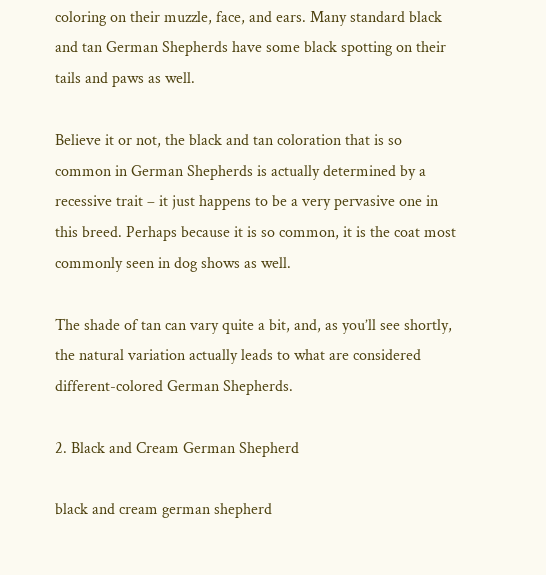coloring on their muzzle, face, and ears. Many standard black and tan German Shepherds have some black spotting on their tails and paws as well.

Believe it or not, the black and tan coloration that is so common in German Shepherds is actually determined by a recessive trait – it just happens to be a very pervasive one in this breed. Perhaps because it is so common, it is the coat most commonly seen in dog shows as well.

The shade of tan can vary quite a bit, and, as you’ll see shortly, the natural variation actually leads to what are considered different-colored German Shepherds.

2. Black and Cream German Shepherd

black and cream german shepherd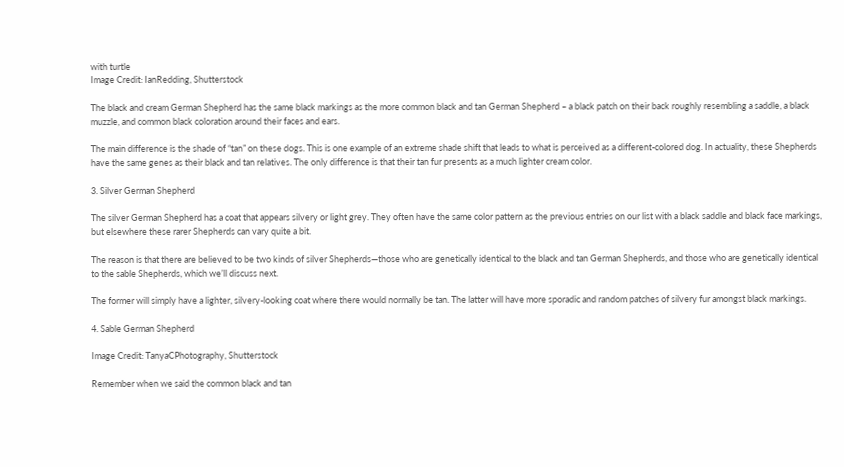with turtle
Image Credit: IanRedding, Shutterstock

The black and cream German Shepherd has the same black markings as the more common black and tan German Shepherd – a black patch on their back roughly resembling a saddle, a black muzzle, and common black coloration around their faces and ears.

The main difference is the shade of “tan” on these dogs. This is one example of an extreme shade shift that leads to what is perceived as a different-colored dog. In actuality, these Shepherds have the same genes as their black and tan relatives. The only difference is that their tan fur presents as a much lighter cream color.

3. Silver German Shepherd

The silver German Shepherd has a coat that appears silvery or light grey. They often have the same color pattern as the previous entries on our list with a black saddle and black face markings, but elsewhere these rarer Shepherds can vary quite a bit.

The reason is that there are believed to be two kinds of silver Shepherds—those who are genetically identical to the black and tan German Shepherds, and those who are genetically identical to the sable Shepherds, which we’ll discuss next.

The former will simply have a lighter, silvery-looking coat where there would normally be tan. The latter will have more sporadic and random patches of silvery fur amongst black markings.

4. Sable German Shepherd

Image Credit: TanyaCPhotography, Shutterstock

Remember when we said the common black and tan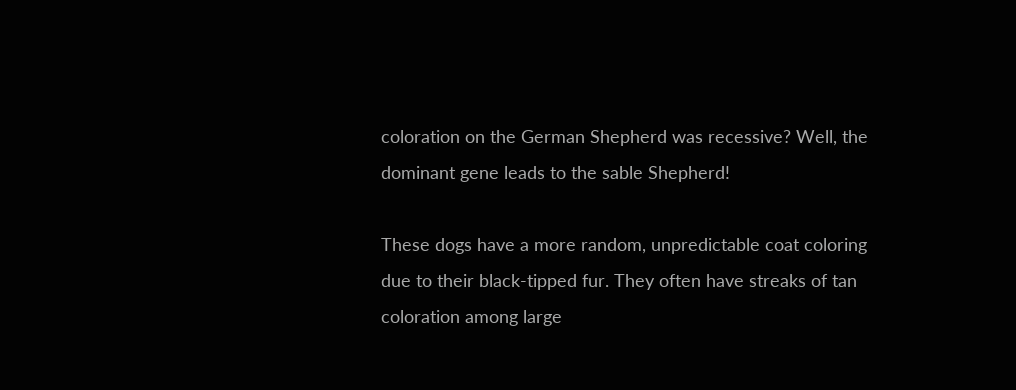coloration on the German Shepherd was recessive? Well, the dominant gene leads to the sable Shepherd!

These dogs have a more random, unpredictable coat coloring due to their black-tipped fur. They often have streaks of tan coloration among large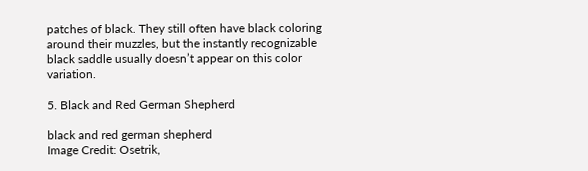patches of black. They still often have black coloring around their muzzles, but the instantly recognizable black saddle usually doesn’t appear on this color variation.

5. Black and Red German Shepherd

black and red german shepherd
Image Credit: Osetrik,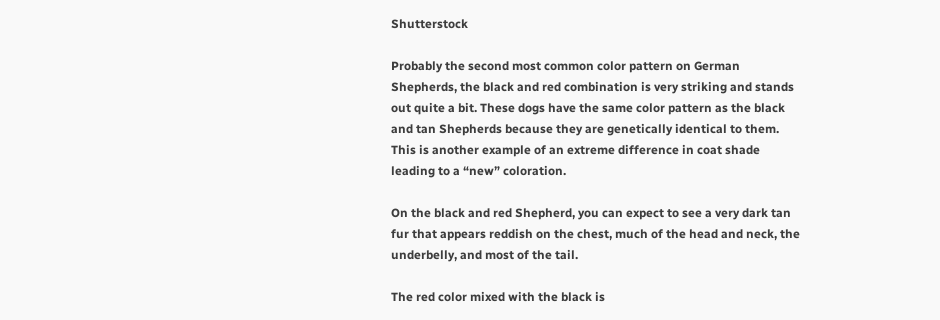Shutterstock

Probably the second most common color pattern on German Shepherds, the black and red combination is very striking and stands out quite a bit. These dogs have the same color pattern as the black and tan Shepherds because they are genetically identical to them. This is another example of an extreme difference in coat shade leading to a “new” coloration.

On the black and red Shepherd, you can expect to see a very dark tan fur that appears reddish on the chest, much of the head and neck, the underbelly, and most of the tail.

The red color mixed with the black is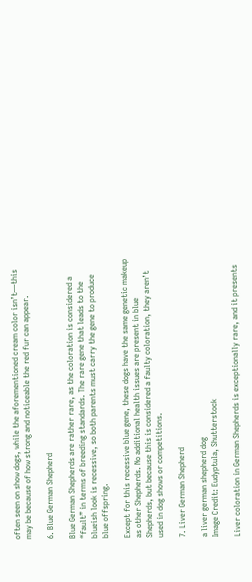often seen on show dogs, while the aforementioned cream color isn’t—this may be because of how strong and noticeable the red fur can appear.

6. Blue German Shepherd

Blue German Shepherds are rather rare, as the coloration is considered a “fault” in terms of breeding standards. The rare gene that leads to the blueish look is recessive, so both parents must carry the gene to produce blue offspring.

Except for this recessive blue gene, these dogs have the same genetic makeup as other Shepherds. No additional health issues are present in blue Shepherds, but because this is considered a faulty coloration, they aren’t used in dog shows or competitions.

7. Liver German Shepherd

a liver german shepherd dog
Image Credit: Eudyptula, Shutterstock

Liver coloration in German Shepherds is exceptionally rare, and it presents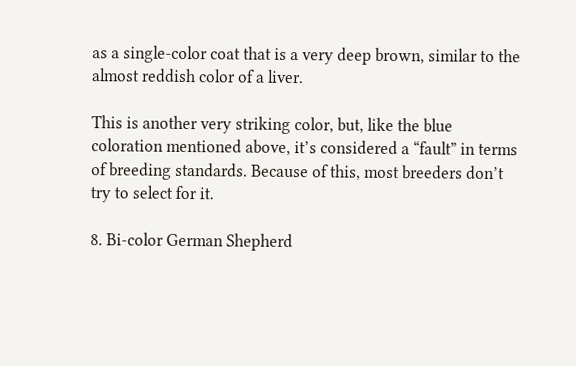as a single-color coat that is a very deep brown, similar to the almost reddish color of a liver.

This is another very striking color, but, like the blue coloration mentioned above, it’s considered a “fault” in terms of breeding standards. Because of this, most breeders don’t try to select for it.

8. Bi-color German Shepherd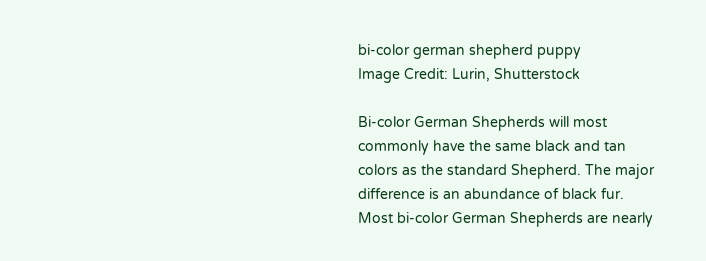bi-color german shepherd puppy
Image Credit: Lurin, Shutterstock

Bi-color German Shepherds will most commonly have the same black and tan colors as the standard Shepherd. The major difference is an abundance of black fur. Most bi-color German Shepherds are nearly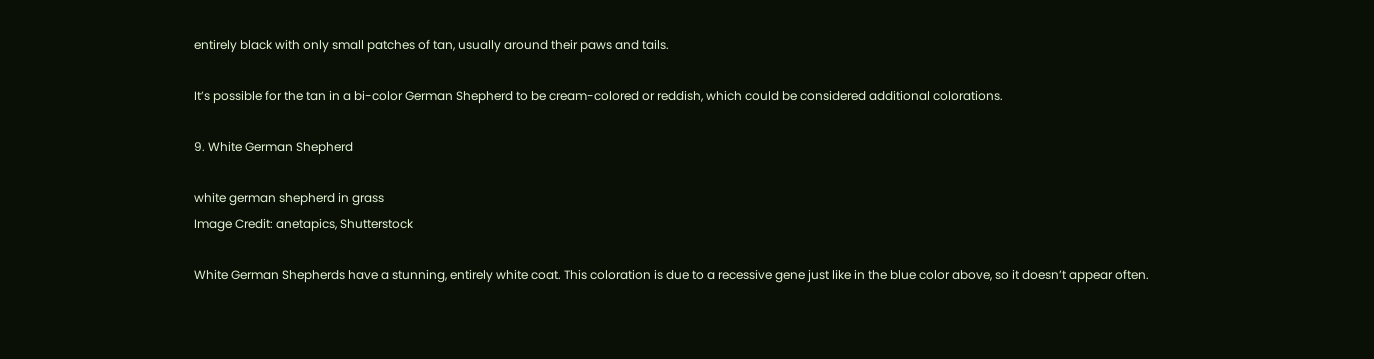entirely black with only small patches of tan, usually around their paws and tails.

It’s possible for the tan in a bi-color German Shepherd to be cream-colored or reddish, which could be considered additional colorations.

9. White German Shepherd

white german shepherd in grass
Image Credit: anetapics, Shutterstock

White German Shepherds have a stunning, entirely white coat. This coloration is due to a recessive gene just like in the blue color above, so it doesn’t appear often.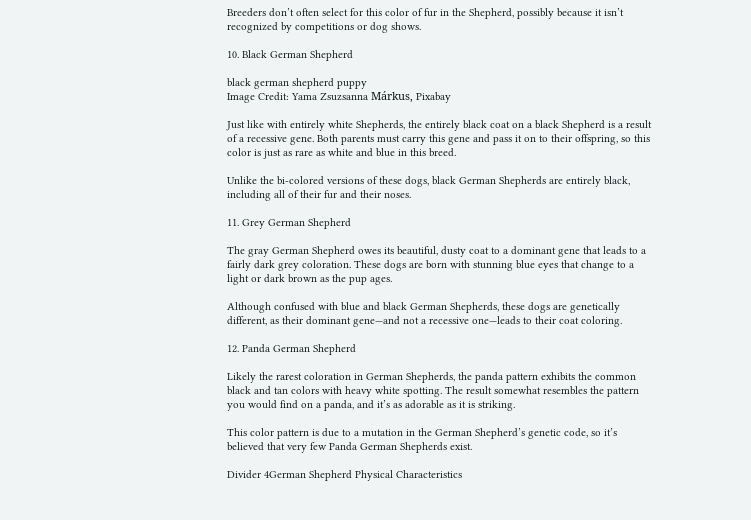Breeders don’t often select for this color of fur in the Shepherd, possibly because it isn’t recognized by competitions or dog shows.

10. Black German Shepherd

black german shepherd puppy
Image Credit: Yama Zsuzsanna Márkus, Pixabay

Just like with entirely white Shepherds, the entirely black coat on a black Shepherd is a result of a recessive gene. Both parents must carry this gene and pass it on to their offspring, so this color is just as rare as white and blue in this breed.

Unlike the bi-colored versions of these dogs, black German Shepherds are entirely black, including all of their fur and their noses.

11. Grey German Shepherd

The gray German Shepherd owes its beautiful, dusty coat to a dominant gene that leads to a fairly dark grey coloration. These dogs are born with stunning blue eyes that change to a light or dark brown as the pup ages.

Although confused with blue and black German Shepherds, these dogs are genetically different, as their dominant gene—and not a recessive one—leads to their coat coloring.

12. Panda German Shepherd

Likely the rarest coloration in German Shepherds, the panda pattern exhibits the common black and tan colors with heavy white spotting. The result somewhat resembles the pattern you would find on a panda, and it’s as adorable as it is striking.

This color pattern is due to a mutation in the German Shepherd’s genetic code, so it’s believed that very few Panda German Shepherds exist.

Divider 4German Shepherd Physical Characteristics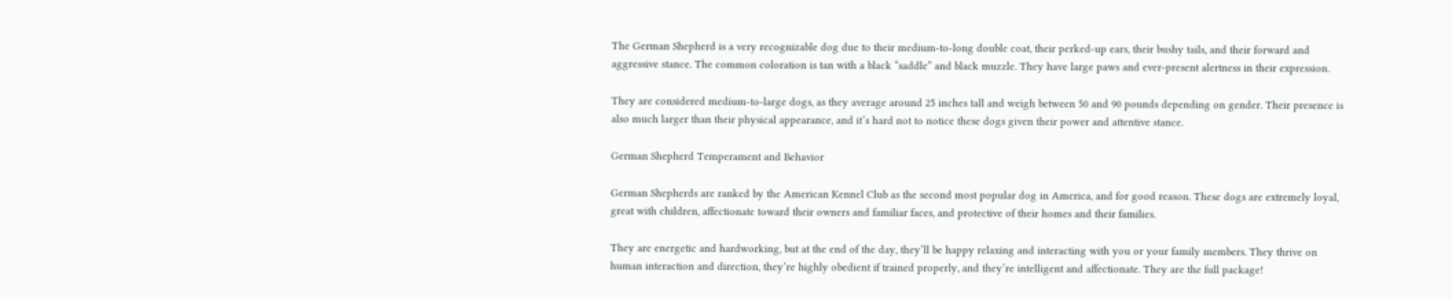The German Shepherd is a very recognizable dog due to their medium-to-long double coat, their perked-up ears, their bushy tails, and their forward and aggressive stance. The common coloration is tan with a black “saddle” and black muzzle. They have large paws and ever-present alertness in their expression.

They are considered medium-to-large dogs, as they average around 25 inches tall and weigh between 50 and 90 pounds depending on gender. Their presence is also much larger than their physical appearance, and it’s hard not to notice these dogs given their power and attentive stance.

German Shepherd Temperament and Behavior

German Shepherds are ranked by the American Kennel Club as the second most popular dog in America, and for good reason. These dogs are extremely loyal, great with children, affectionate toward their owners and familiar faces, and protective of their homes and their families.

They are energetic and hardworking, but at the end of the day, they’ll be happy relaxing and interacting with you or your family members. They thrive on human interaction and direction, they’re highly obedient if trained properly, and they’re intelligent and affectionate. They are the full package!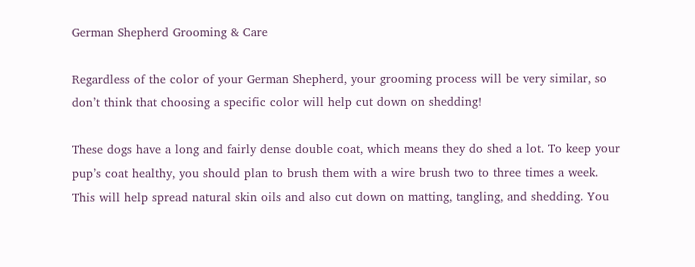German Shepherd Grooming & Care

Regardless of the color of your German Shepherd, your grooming process will be very similar, so don’t think that choosing a specific color will help cut down on shedding!

These dogs have a long and fairly dense double coat, which means they do shed a lot. To keep your pup’s coat healthy, you should plan to brush them with a wire brush two to three times a week. This will help spread natural skin oils and also cut down on matting, tangling, and shedding. You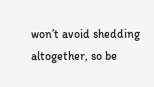won’t avoid shedding altogether, so be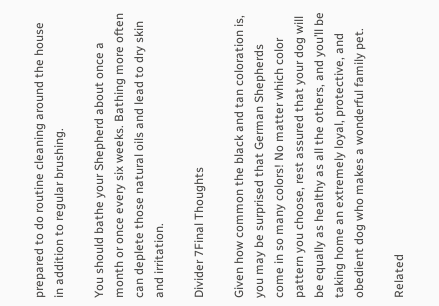prepared to do routine cleaning around the house in addition to regular brushing.

You should bathe your Shepherd about once a month or once every six weeks. Bathing more often can deplete those natural oils and lead to dry skin and irritation.

Divider 7Final Thoughts

Given how common the black and tan coloration is, you may be surprised that German Shepherds come in so many colors! No matter which color pattern you choose, rest assured that your dog will be equally as healthy as all the others, and you’ll be taking home an extremely loyal, protective, and obedient dog who makes a wonderful family pet.

Related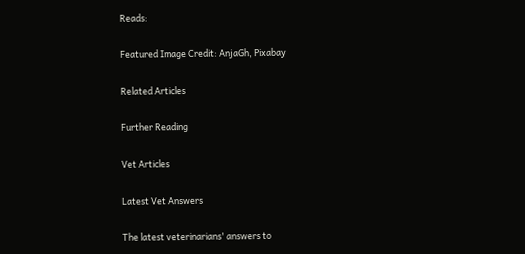Reads:

Featured Image Credit: AnjaGh, Pixabay

Related Articles

Further Reading

Vet Articles

Latest Vet Answers

The latest veterinarians' answers to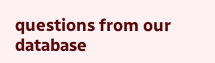questions from our database